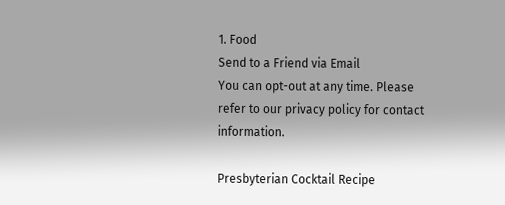1. Food
Send to a Friend via Email
You can opt-out at any time. Please refer to our privacy policy for contact information.

Presbyterian Cocktail Recipe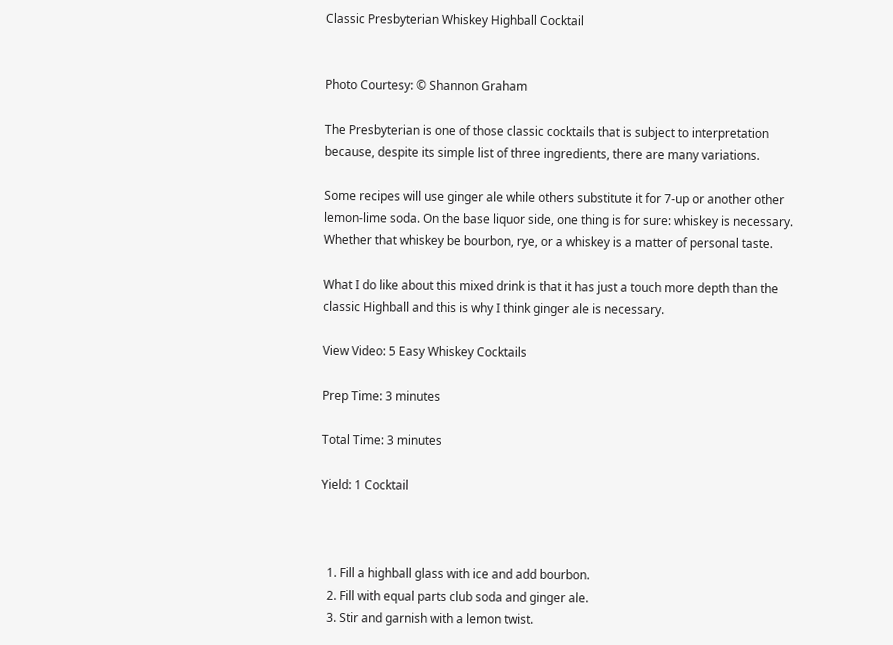Classic Presbyterian Whiskey Highball Cocktail


Photo Courtesy: © Shannon Graham

The Presbyterian is one of those classic cocktails that is subject to interpretation because, despite its simple list of three ingredients, there are many variations.

Some recipes will use ginger ale while others substitute it for 7-up or another other lemon-lime soda. On the base liquor side, one thing is for sure: whiskey is necessary. Whether that whiskey be bourbon, rye, or a whiskey is a matter of personal taste.

What I do like about this mixed drink is that it has just a touch more depth than the classic Highball and this is why I think ginger ale is necessary.

View Video: 5 Easy Whiskey Cocktails

Prep Time: 3 minutes

Total Time: 3 minutes

Yield: 1 Cocktail



  1. Fill a highball glass with ice and add bourbon.
  2. Fill with equal parts club soda and ginger ale.
  3. Stir and garnish with a lemon twist.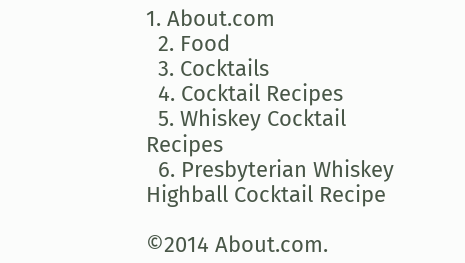1. About.com
  2. Food
  3. Cocktails
  4. Cocktail Recipes
  5. Whiskey Cocktail Recipes
  6. Presbyterian Whiskey Highball Cocktail Recipe

©2014 About.com.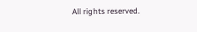All rights reserved.